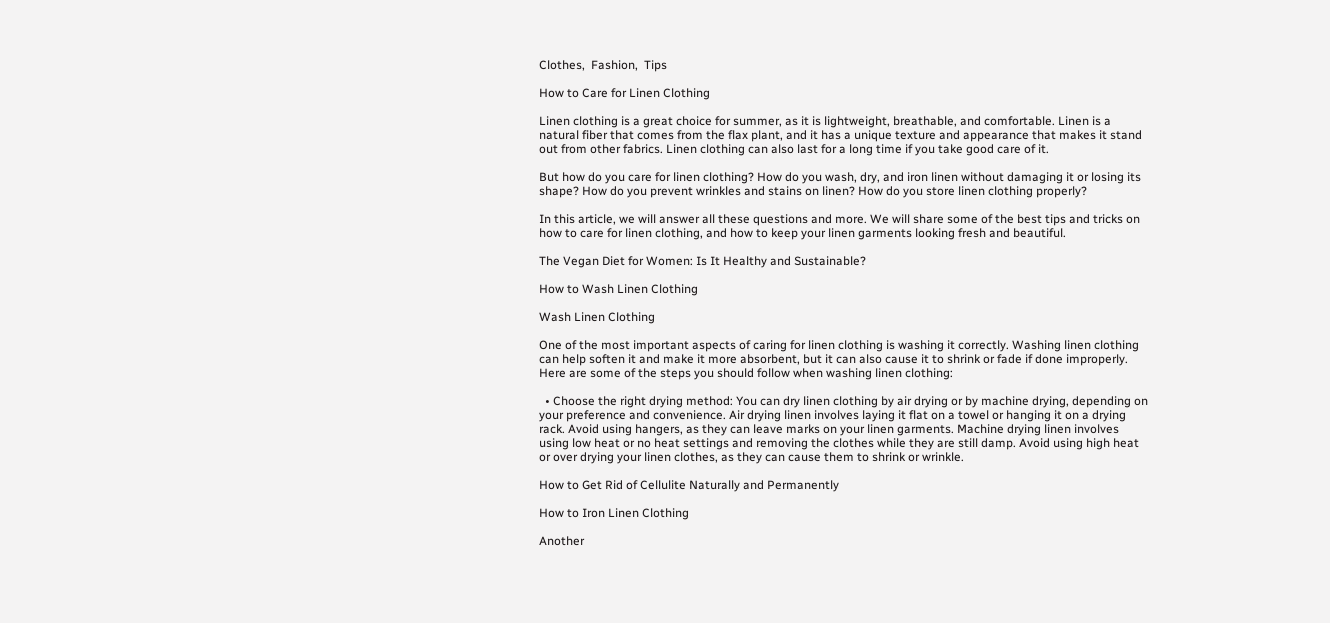Clothes,  Fashion,  Tips

How to Care for Linen Clothing

Linen clothing is a great choice for summer, as it is lightweight, breathable, and comfortable. Linen is a natural fiber that comes from the flax plant, and it has a unique texture and appearance that makes it stand out from other fabrics. Linen clothing can also last for a long time if you take good care of it.

But how do you care for linen clothing? How do you wash, dry, and iron linen without damaging it or losing its shape? How do you prevent wrinkles and stains on linen? How do you store linen clothing properly?

In this article, we will answer all these questions and more. We will share some of the best tips and tricks on how to care for linen clothing, and how to keep your linen garments looking fresh and beautiful.

The Vegan Diet for Women: Is It Healthy and Sustainable?

How to Wash Linen Clothing

Wash Linen Clothing

One of the most important aspects of caring for linen clothing is washing it correctly. Washing linen clothing can help soften it and make it more absorbent, but it can also cause it to shrink or fade if done improperly. Here are some of the steps you should follow when washing linen clothing:

  • Choose the right drying method: You can dry linen clothing by air drying or by machine drying, depending on your preference and convenience. Air drying linen involves laying it flat on a towel or hanging it on a drying rack. Avoid using hangers, as they can leave marks on your linen garments. Machine drying linen involves using low heat or no heat settings and removing the clothes while they are still damp. Avoid using high heat or over drying your linen clothes, as they can cause them to shrink or wrinkle.

How to Get Rid of Cellulite Naturally and Permanently

How to Iron Linen Clothing

Another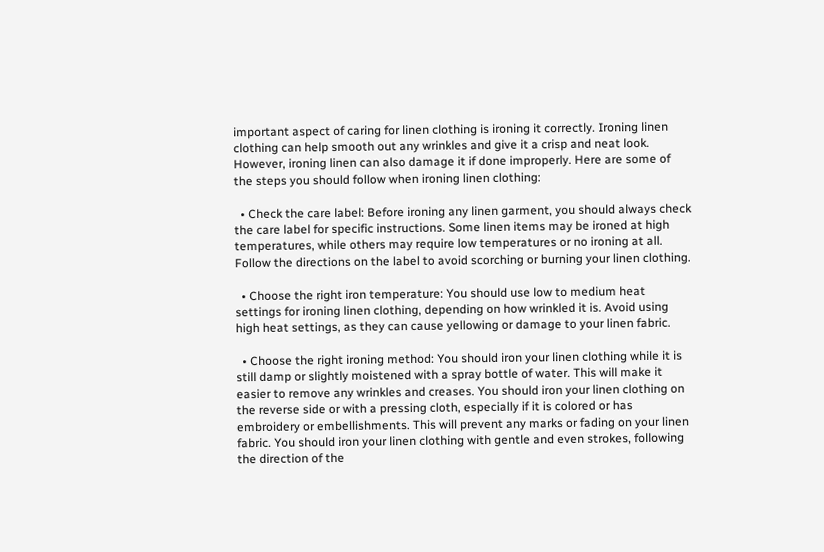important aspect of caring for linen clothing is ironing it correctly. Ironing linen clothing can help smooth out any wrinkles and give it a crisp and neat look. However, ironing linen can also damage it if done improperly. Here are some of the steps you should follow when ironing linen clothing:

  • Check the care label: Before ironing any linen garment, you should always check the care label for specific instructions. Some linen items may be ironed at high temperatures, while others may require low temperatures or no ironing at all. Follow the directions on the label to avoid scorching or burning your linen clothing.

  • Choose the right iron temperature: You should use low to medium heat settings for ironing linen clothing, depending on how wrinkled it is. Avoid using high heat settings, as they can cause yellowing or damage to your linen fabric.

  • Choose the right ironing method: You should iron your linen clothing while it is still damp or slightly moistened with a spray bottle of water. This will make it easier to remove any wrinkles and creases. You should iron your linen clothing on the reverse side or with a pressing cloth, especially if it is colored or has embroidery or embellishments. This will prevent any marks or fading on your linen fabric. You should iron your linen clothing with gentle and even strokes, following the direction of the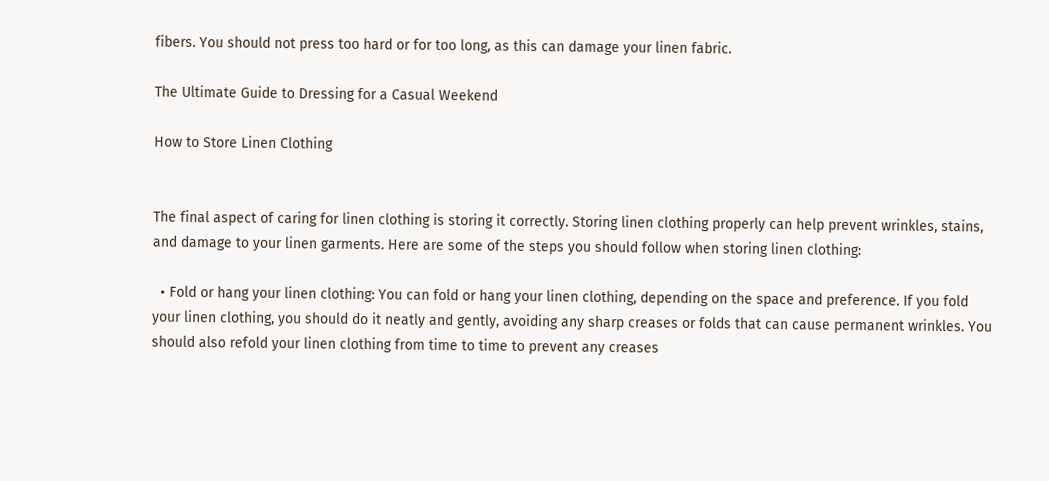fibers. You should not press too hard or for too long, as this can damage your linen fabric.

The Ultimate Guide to Dressing for a Casual Weekend

How to Store Linen Clothing


The final aspect of caring for linen clothing is storing it correctly. Storing linen clothing properly can help prevent wrinkles, stains, and damage to your linen garments. Here are some of the steps you should follow when storing linen clothing:

  • Fold or hang your linen clothing: You can fold or hang your linen clothing, depending on the space and preference. If you fold your linen clothing, you should do it neatly and gently, avoiding any sharp creases or folds that can cause permanent wrinkles. You should also refold your linen clothing from time to time to prevent any creases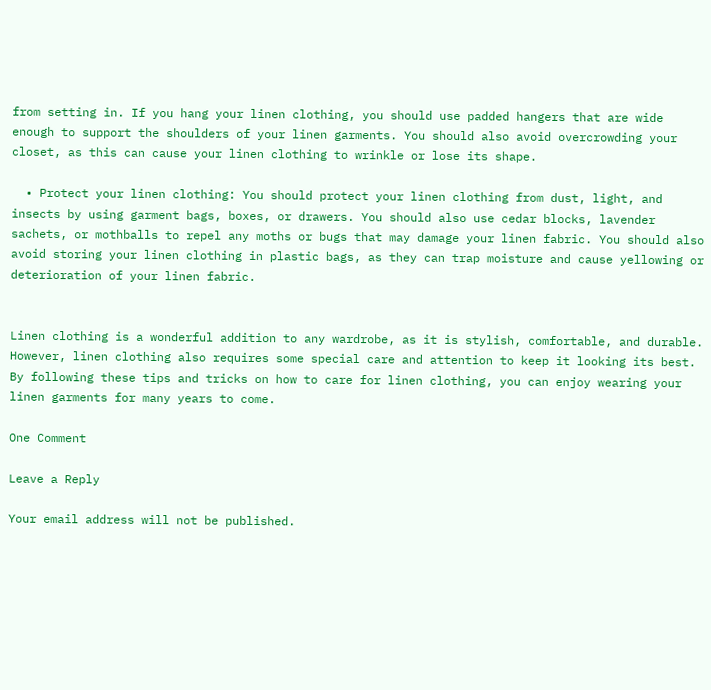from setting in. If you hang your linen clothing, you should use padded hangers that are wide enough to support the shoulders of your linen garments. You should also avoid overcrowding your closet, as this can cause your linen clothing to wrinkle or lose its shape.

  • Protect your linen clothing: You should protect your linen clothing from dust, light, and insects by using garment bags, boxes, or drawers. You should also use cedar blocks, lavender sachets, or mothballs to repel any moths or bugs that may damage your linen fabric. You should also avoid storing your linen clothing in plastic bags, as they can trap moisture and cause yellowing or deterioration of your linen fabric.


Linen clothing is a wonderful addition to any wardrobe, as it is stylish, comfortable, and durable. However, linen clothing also requires some special care and attention to keep it looking its best. By following these tips and tricks on how to care for linen clothing, you can enjoy wearing your linen garments for many years to come.

One Comment

Leave a Reply

Your email address will not be published.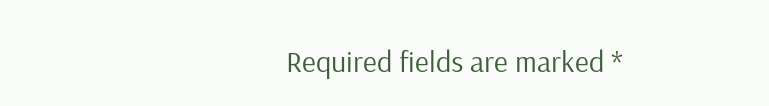Required fields are marked *